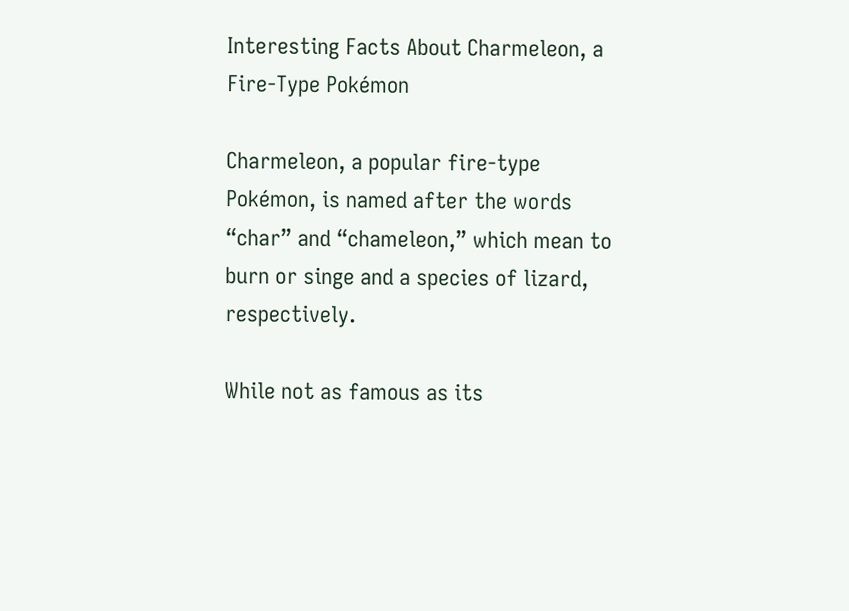Interesting Facts About Charmeleon, a Fire-Type Pokémon

Charmeleon, a popular fire-type Pokémon, is named after the words “char” and “chameleon,” which mean to burn or singe and a species of lizard, respectively.

While not as famous as its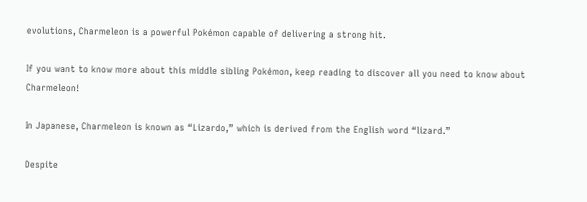evolutions, Charmeleon is a powerful Pokémon capable of delivering a strong hit.

If you want to know more about this middle sibling Pokémon, keep reading to discover all you need to know about Charmeleon!

In Japanese, Charmeleon is known as “Lizardo,” which is derived from the English word “lizard.”

Despite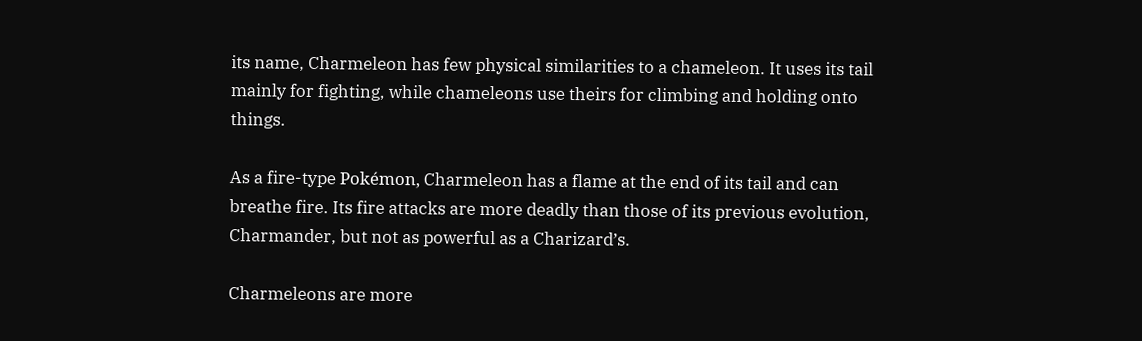its name, Charmeleon has few physical similarities to a chameleon. It uses its tail mainly for fighting, while chameleons use theirs for climbing and holding onto things.

As a fire-type Pokémon, Charmeleon has a flame at the end of its tail and can breathe fire. Its fire attacks are more deadly than those of its previous evolution, Charmander, but not as powerful as a Charizard’s.

Charmeleons are more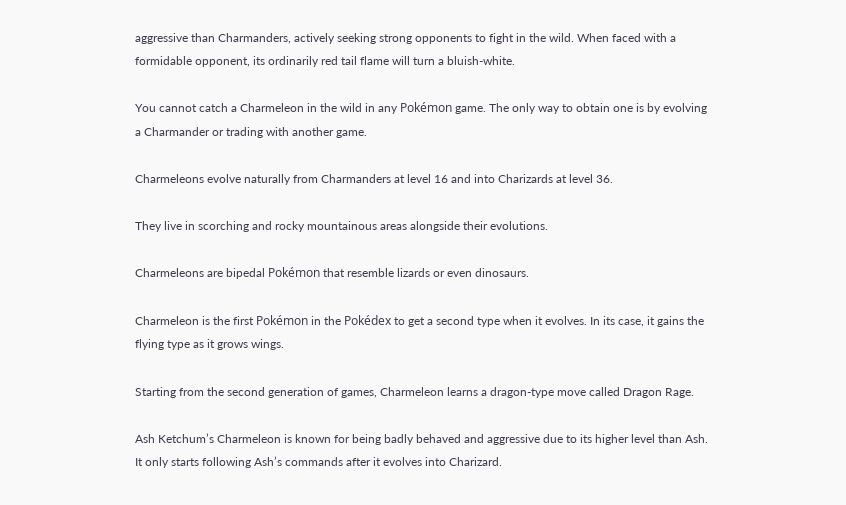aggressive than Charmanders, actively seeking strong opponents to fight in the wild. When faced with a formidable opponent, its ordinarily red tail flame will turn a bluish-white.

You cannot catch a Charmeleon in the wild in any Pokémon game. The only way to obtain one is by evolving a Charmander or trading with another game.

Charmeleons evolve naturally from Charmanders at level 16 and into Charizards at level 36.

They live in scorching and rocky mountainous areas alongside their evolutions.

Charmeleons are bipedal Pokémon that resemble lizards or even dinosaurs.

Charmeleon is the first Pokémon in the Pokédex to get a second type when it evolves. In its case, it gains the flying type as it grows wings.

Starting from the second generation of games, Charmeleon learns a dragon-type move called Dragon Rage.

Ash Ketchum’s Charmeleon is known for being badly behaved and aggressive due to its higher level than Ash. It only starts following Ash’s commands after it evolves into Charizard.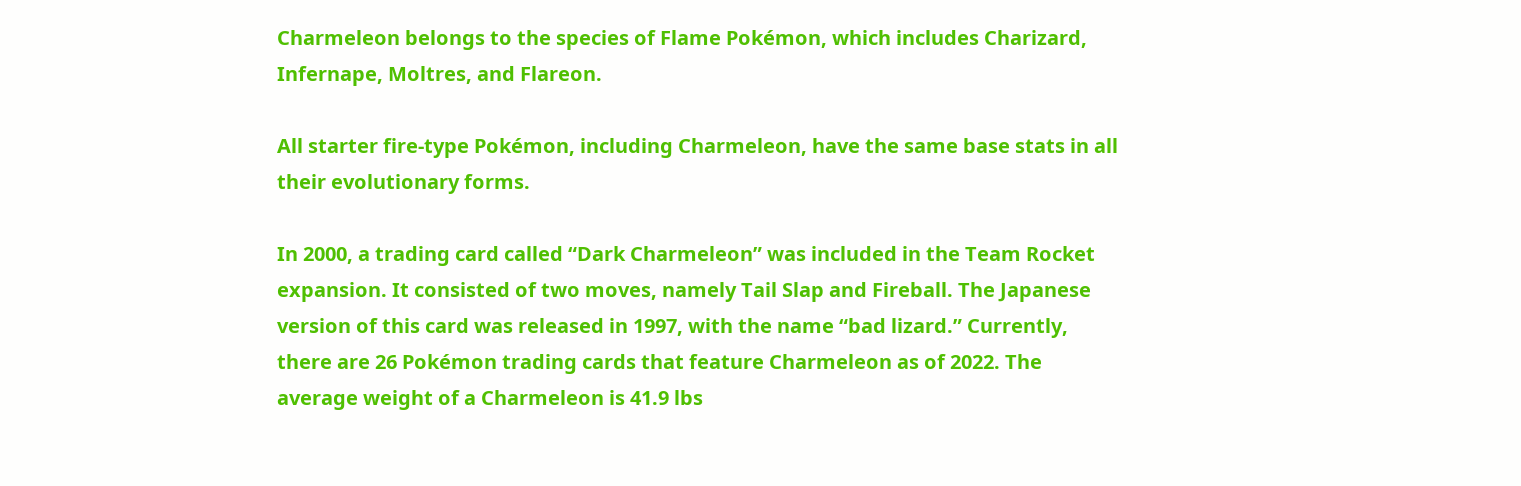Charmeleon belongs to the species of Flame Pokémon, which includes Charizard, Infernape, Moltres, and Flareon.

All starter fire-type Pokémon, including Charmeleon, have the same base stats in all their evolutionary forms.

In 2000, a trading card called “Dark Charmeleon” was included in the Team Rocket expansion. It consisted of two moves, namely Tail Slap and Fireball. The Japanese version of this card was released in 1997, with the name “bad lizard.” Currently, there are 26 Pokémon trading cards that feature Charmeleon as of 2022. The average weight of a Charmeleon is 41.9 lbs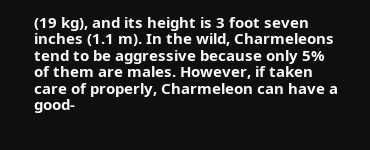(19 kg), and its height is 3 foot seven inches (1.1 m). In the wild, Charmeleons tend to be aggressive because only 5% of them are males. However, if taken care of properly, Charmeleon can have a good-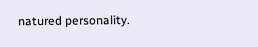natured personality.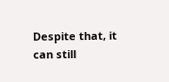Despite that, it can still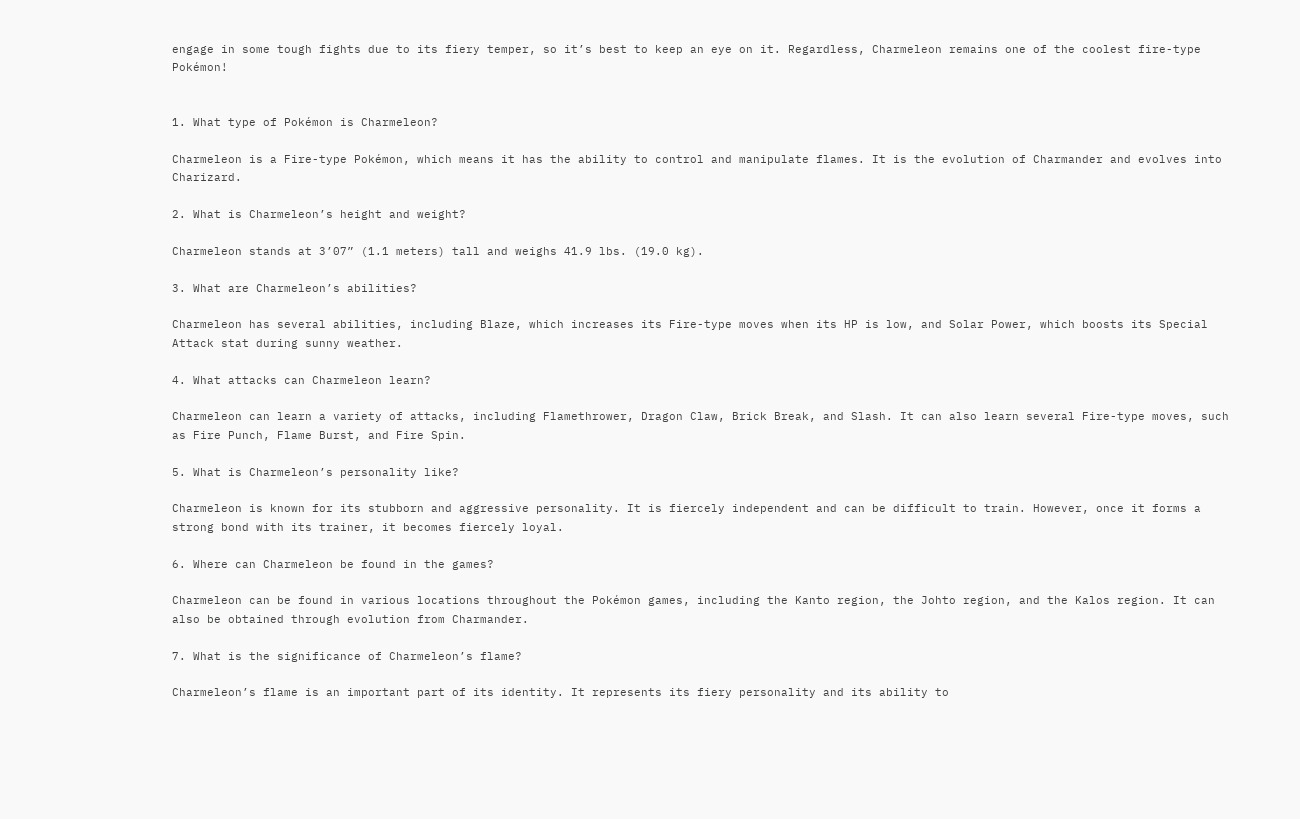engage in some tough fights due to its fiery temper, so it’s best to keep an eye on it. Regardless, Charmeleon remains one of the coolest fire-type Pokémon!


1. What type of Pokémon is Charmeleon?

Charmeleon is a Fire-type Pokémon, which means it has the ability to control and manipulate flames. It is the evolution of Charmander and evolves into Charizard.

2. What is Charmeleon’s height and weight?

Charmeleon stands at 3’07” (1.1 meters) tall and weighs 41.9 lbs. (19.0 kg).

3. What are Charmeleon’s abilities?

Charmeleon has several abilities, including Blaze, which increases its Fire-type moves when its HP is low, and Solar Power, which boosts its Special Attack stat during sunny weather.

4. What attacks can Charmeleon learn?

Charmeleon can learn a variety of attacks, including Flamethrower, Dragon Claw, Brick Break, and Slash. It can also learn several Fire-type moves, such as Fire Punch, Flame Burst, and Fire Spin.

5. What is Charmeleon’s personality like?

Charmeleon is known for its stubborn and aggressive personality. It is fiercely independent and can be difficult to train. However, once it forms a strong bond with its trainer, it becomes fiercely loyal.

6. Where can Charmeleon be found in the games?

Charmeleon can be found in various locations throughout the Pokémon games, including the Kanto region, the Johto region, and the Kalos region. It can also be obtained through evolution from Charmander.

7. What is the significance of Charmeleon’s flame?

Charmeleon’s flame is an important part of its identity. It represents its fiery personality and its ability to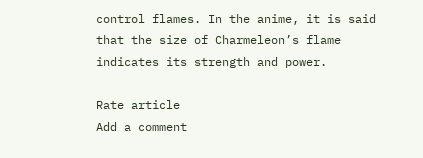control flames. In the anime, it is said that the size of Charmeleon’s flame indicates its strength and power.

Rate article
Add a comment